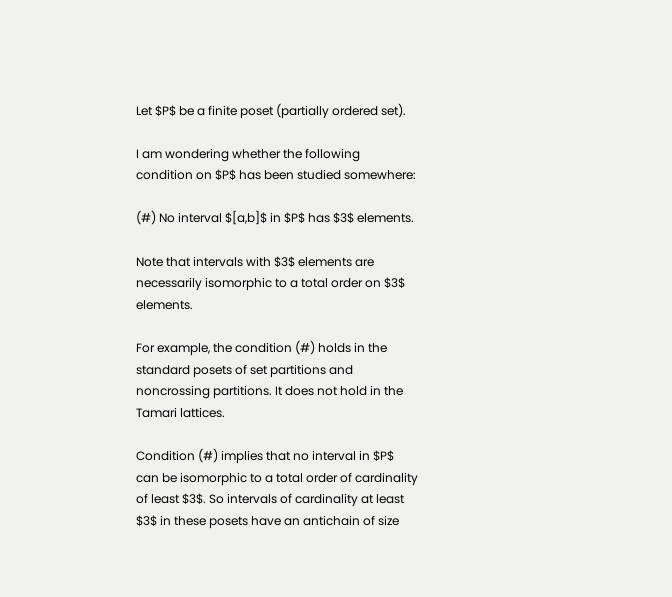Let $P$ be a finite poset (partially ordered set).

I am wondering whether the following condition on $P$ has been studied somewhere:

(#) No interval $[a,b]$ in $P$ has $3$ elements.

Note that intervals with $3$ elements are necessarily isomorphic to a total order on $3$ elements.

For example, the condition (#) holds in the standard posets of set partitions and noncrossing partitions. It does not hold in the Tamari lattices.

Condition (#) implies that no interval in $P$ can be isomorphic to a total order of cardinality of least $3$. So intervals of cardinality at least $3$ in these posets have an antichain of size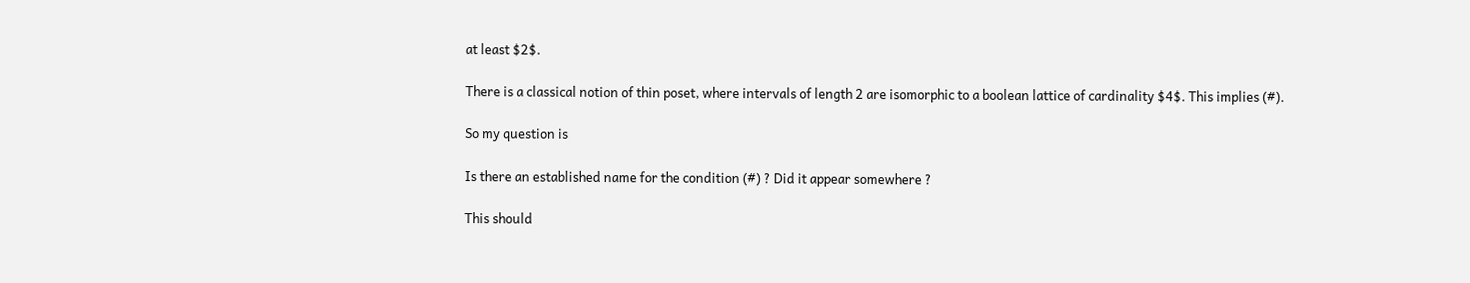at least $2$.

There is a classical notion of thin poset, where intervals of length 2 are isomorphic to a boolean lattice of cardinality $4$. This implies (#).

So my question is

Is there an established name for the condition (#) ? Did it appear somewhere ?

This should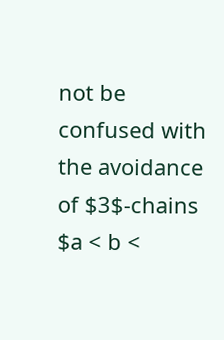not be confused with the avoidance of $3$-chains $a < b <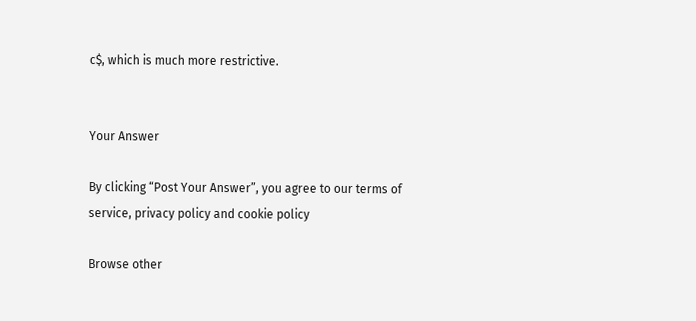c$, which is much more restrictive.


Your Answer

By clicking “Post Your Answer”, you agree to our terms of service, privacy policy and cookie policy

Browse other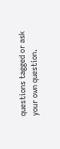questions tagged or ask your own question.